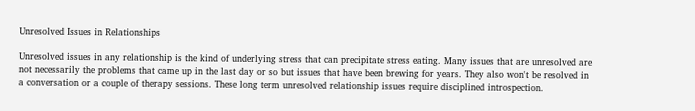Unresolved Issues in Relationships

Unresolved issues in any relationship is the kind of underlying stress that can precipitate stress eating. Many issues that are unresolved are not necessarily the problems that came up in the last day or so but issues that have been brewing for years. They also won't be resolved in a conversation or a couple of therapy sessions. These long term unresolved relationship issues require disciplined introspection.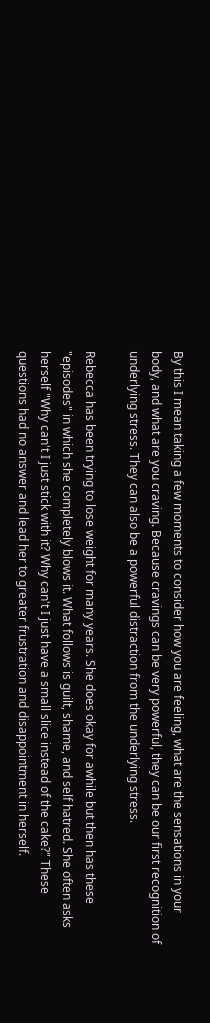By this I mean taking a few moments to consider how you are feeling, what are the sensations in your body, and what are you craving. Because cravings can be very powerful, they can be our first recognition of underlying stress. They can also be a powerful distraction from the underlying stress.

Rebecca has been trying to lose weight for many years. She does okay for awhile but then has these "episodes" in which she completely blows it. What follows is guilt, shame, and self hatred. She often asks herself "Why can't I just stick with it? Why can't I just have a small slice instead of the cake?" These questions had no answer and lead her to greater frustration and disappointment in herself.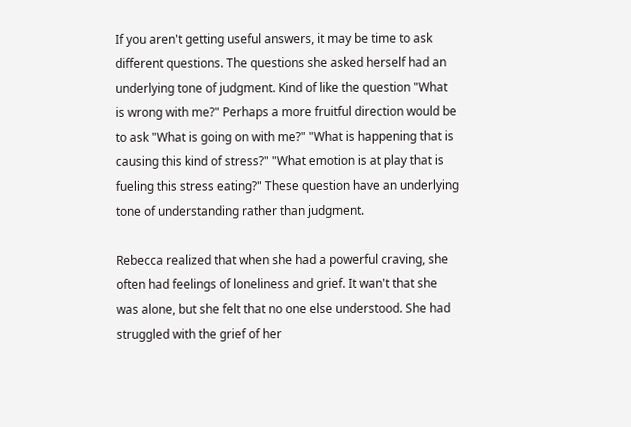If you aren't getting useful answers, it may be time to ask different questions. The questions she asked herself had an underlying tone of judgment. Kind of like the question "What is wrong with me?" Perhaps a more fruitful direction would be to ask "What is going on with me?" "What is happening that is causing this kind of stress?" "What emotion is at play that is fueling this stress eating?" These question have an underlying tone of understanding rather than judgment.

Rebecca realized that when she had a powerful craving, she often had feelings of loneliness and grief. It wan't that she was alone, but she felt that no one else understood. She had struggled with the grief of her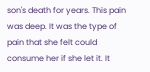son's death for years. This pain was deep. It was the type of pain that she felt could consume her if she let it. It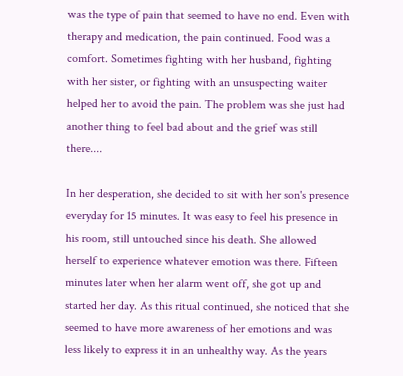was the type of pain that seemed to have no end. Even with therapy and medication, the pain continued. Food was a comfort. Sometimes fighting with her husband, fighting with her sister, or fighting with an unsuspecting waiter helped her to avoid the pain. The problem was she just had another thing to feel bad about and the grief was still there....

In her desperation, she decided to sit with her son's presence everyday for 15 minutes. It was easy to feel his presence in his room, still untouched since his death. She allowed herself to experience whatever emotion was there. Fifteen minutes later when her alarm went off, she got up and started her day. As this ritual continued, she noticed that she seemed to have more awareness of her emotions and was less likely to express it in an unhealthy way. As the years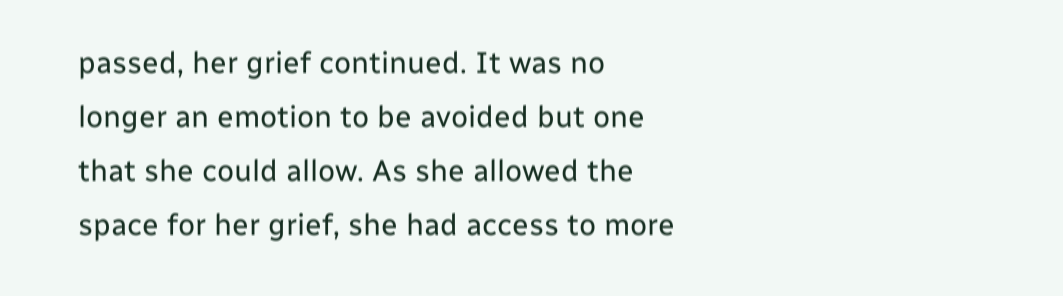passed, her grief continued. It was no longer an emotion to be avoided but one that she could allow. As she allowed the space for her grief, she had access to more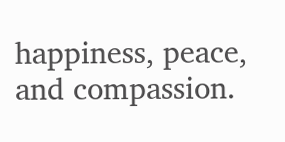happiness, peace, and compassion.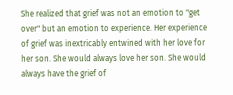She realized that grief was not an emotion to "get over" but an emotion to experience. Her experience of grief was inextricably entwined with her love for her son. She would always love her son. She would always have the grief of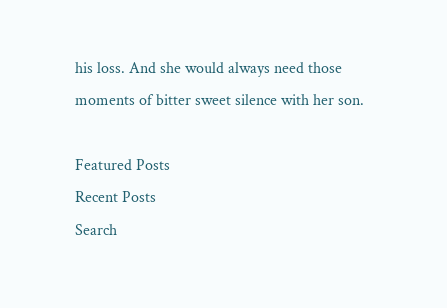his loss. And she would always need those moments of bitter sweet silence with her son.

Featured Posts
Recent Posts
Search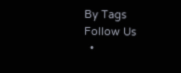By Tags
Follow Us
  •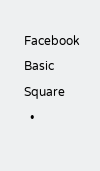Facebook Basic Square
  •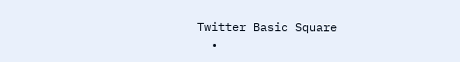Twitter Basic Square
  •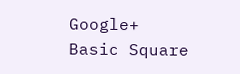Google+ Basic Square